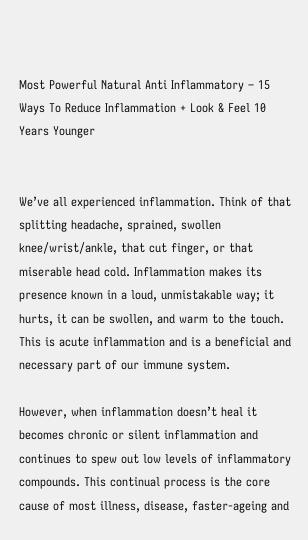Most Powerful Natural Anti Inflammatory – 15 Ways To Reduce Inflammation + Look & Feel 10 Years Younger


We’ve all experienced inflammation. Think of that splitting headache, sprained, swollen knee/wrist/ankle, that cut finger, or that miserable head cold. Inflammation makes its presence known in a loud, unmistakable way; it hurts, it can be swollen, and warm to the touch. This is acute inflammation and is a beneficial and necessary part of our immune system.

However, when inflammation doesn’t heal it becomes chronic or silent inflammation and continues to spew out low levels of inflammatory compounds. This continual process is the core cause of most illness, disease, faster-ageing and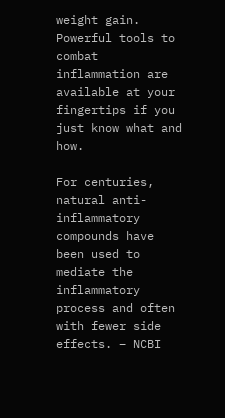weight gain. Powerful tools to combat inflammation are available at your fingertips if you just know what and how.

For centuries, natural anti-inflammatory compounds have been used to mediate the inflammatory process and often with fewer side effects. – NCBI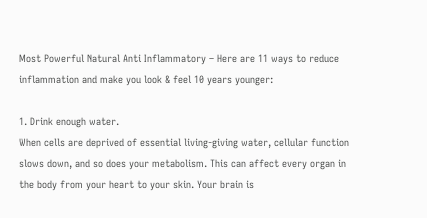Most Powerful Natural Anti Inflammatory – Here are 11 ways to reduce inflammation and make you look & feel 10 years younger:

1. Drink enough water.
When cells are deprived of essential living-giving water, cellular function slows down, and so does your metabolism. This can affect every organ in the body from your heart to your skin. Your brain is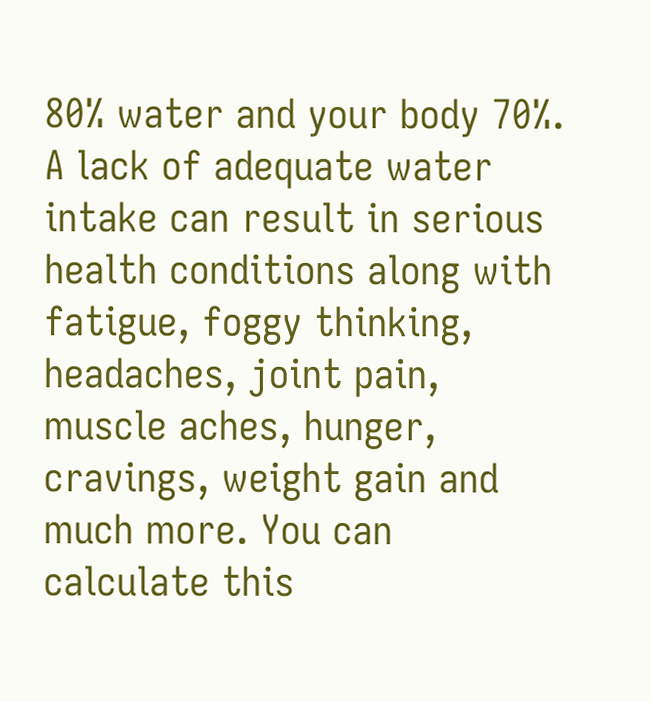80% water and your body 70%.
A lack of adequate water intake can result in serious health conditions along with fatigue, foggy thinking, headaches, joint pain, muscle aches, hunger, cravings, weight gain and much more. You can calculate this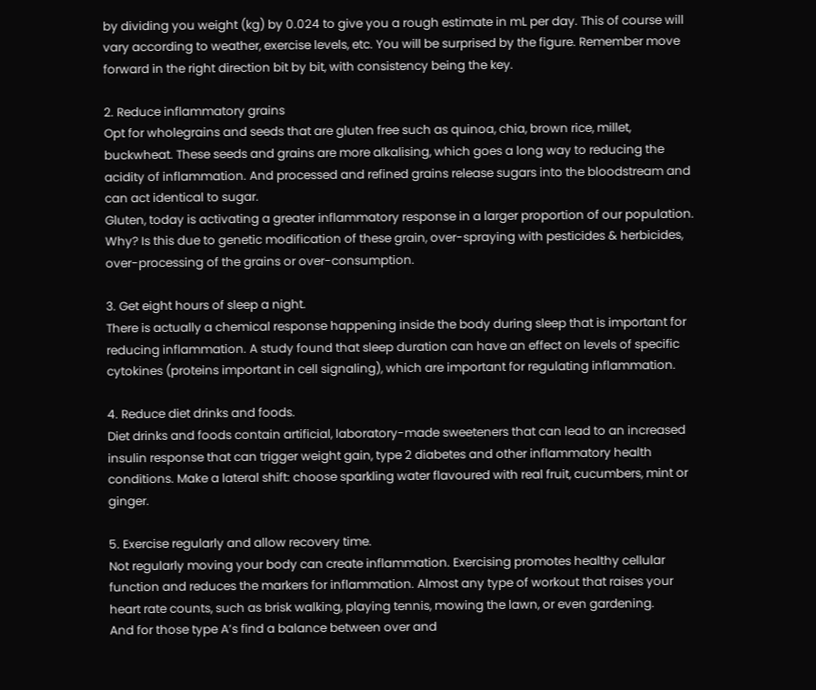by dividing you weight (kg) by 0.024 to give you a rough estimate in mL per day. This of course will vary according to weather, exercise levels, etc. You will be surprised by the figure. Remember move forward in the right direction bit by bit, with consistency being the key.

2. Reduce inflammatory grains
Opt for wholegrains and seeds that are gluten free such as quinoa, chia, brown rice, millet, buckwheat. These seeds and grains are more alkalising, which goes a long way to reducing the acidity of inflammation. And processed and refined grains release sugars into the bloodstream and can act identical to sugar.
Gluten, today is activating a greater inflammatory response in a larger proportion of our population. Why? Is this due to genetic modification of these grain, over-spraying with pesticides & herbicides, over-processing of the grains or over-consumption.

3. Get eight hours of sleep a night.
There is actually a chemical response happening inside the body during sleep that is important for reducing inflammation. A study found that sleep duration can have an effect on levels of specific cytokines (proteins important in cell signaling), which are important for regulating inflammation.

4. Reduce diet drinks and foods.
Diet drinks and foods contain artificial, laboratory-made sweeteners that can lead to an increased insulin response that can trigger weight gain, type 2 diabetes and other inflammatory health conditions. Make a lateral shift: choose sparkling water flavoured with real fruit, cucumbers, mint or ginger.

5. Exercise regularly and allow recovery time.
Not regularly moving your body can create inflammation. Exercising promotes healthy cellular function and reduces the markers for inflammation. Almost any type of workout that raises your heart rate counts, such as brisk walking, playing tennis, mowing the lawn, or even gardening.
And for those type A’s find a balance between over and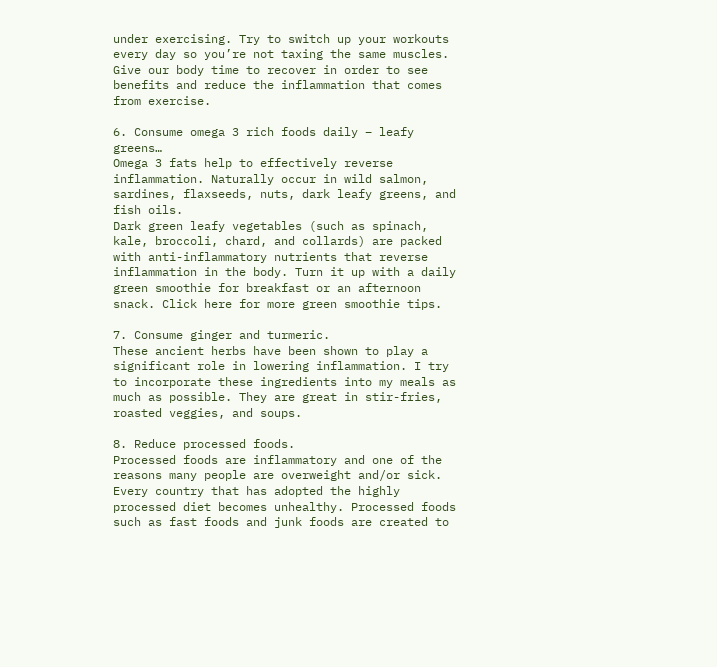under exercising. Try to switch up your workouts every day so you’re not taxing the same muscles. Give our body time to recover in order to see benefits and reduce the inflammation that comes from exercise.

6. Consume omega 3 rich foods daily – leafy greens…
Omega 3 fats help to effectively reverse inflammation. Naturally occur in wild salmon, sardines, flaxseeds, nuts, dark leafy greens, and fish oils.
Dark green leafy vegetables (such as spinach, kale, broccoli, chard, and collards) are packed with anti-inflammatory nutrients that reverse inflammation in the body. Turn it up with a daily green smoothie for breakfast or an afternoon snack. Click here for more green smoothie tips.

7. Consume ginger and turmeric.
These ancient herbs have been shown to play a significant role in lowering inflammation. I try to incorporate these ingredients into my meals as much as possible. They are great in stir-fries, roasted veggies, and soups.

8. Reduce processed foods.
Processed foods are inflammatory and one of the reasons many people are overweight and/or sick. Every country that has adopted the highly processed diet becomes unhealthy. Processed foods such as fast foods and junk foods are created to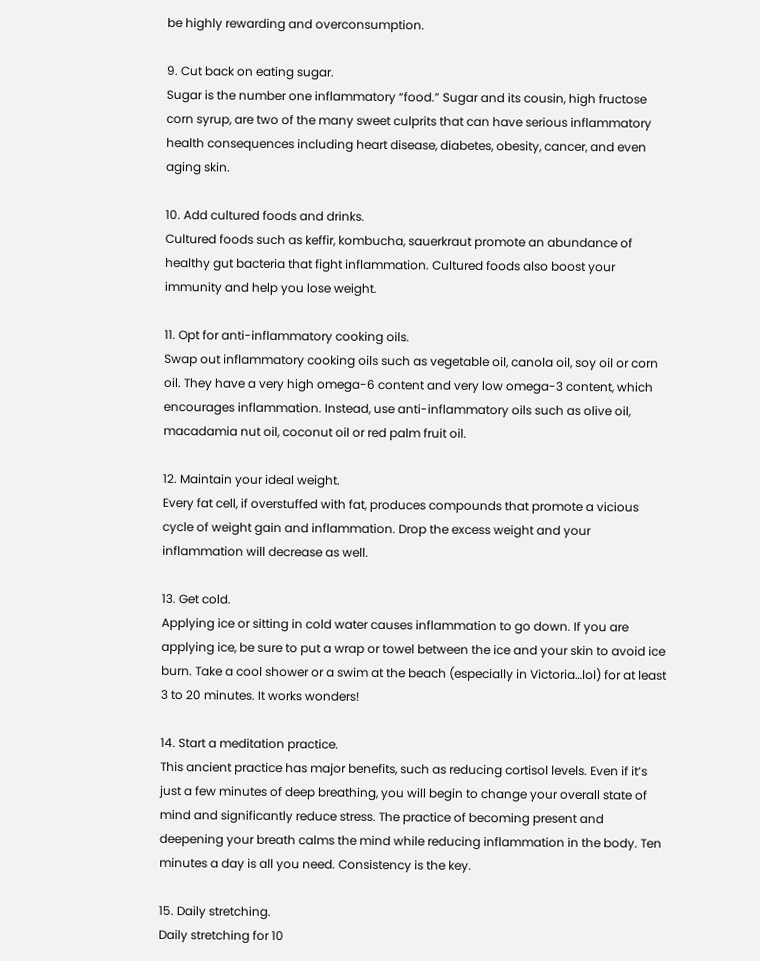be highly rewarding and overconsumption.

9. Cut back on eating sugar.
Sugar is the number one inflammatory “food.” Sugar and its cousin, high fructose corn syrup, are two of the many sweet culprits that can have serious inflammatory health consequences including heart disease, diabetes, obesity, cancer, and even aging skin.

10. Add cultured foods and drinks.
Cultured foods such as keffir, kombucha, sauerkraut promote an abundance of healthy gut bacteria that fight inflammation. Cultured foods also boost your immunity and help you lose weight.

11. Opt for anti-inflammatory cooking oils.
Swap out inflammatory cooking oils such as vegetable oil, canola oil, soy oil or corn oil. They have a very high omega-6 content and very low omega-3 content, which encourages inflammation. Instead, use anti-inflammatory oils such as olive oil, macadamia nut oil, coconut oil or red palm fruit oil.

12. Maintain your ideal weight.
Every fat cell, if overstuffed with fat, produces compounds that promote a vicious cycle of weight gain and inflammation. Drop the excess weight and your inflammation will decrease as well.

13. Get cold.
Applying ice or sitting in cold water causes inflammation to go down. If you are applying ice, be sure to put a wrap or towel between the ice and your skin to avoid ice burn. Take a cool shower or a swim at the beach (especially in Victoria…lol) for at least 3 to 20 minutes. It works wonders!

14. Start a meditation practice.
This ancient practice has major benefits, such as reducing cortisol levels. Even if it’s just a few minutes of deep breathing, you will begin to change your overall state of mind and significantly reduce stress. The practice of becoming present and deepening your breath calms the mind while reducing inflammation in the body. Ten minutes a day is all you need. Consistency is the key.

15. Daily stretching.
Daily stretching for 10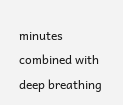minutes combined with deep breathing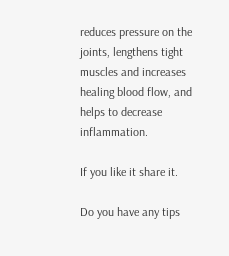reduces pressure on the joints, lengthens tight muscles and increases healing blood flow, and helps to decrease inflammation.

If you like it share it.

Do you have any tips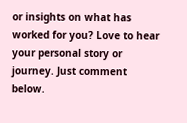or insights on what has worked for you? Love to hear your personal story or journey. Just comment below.